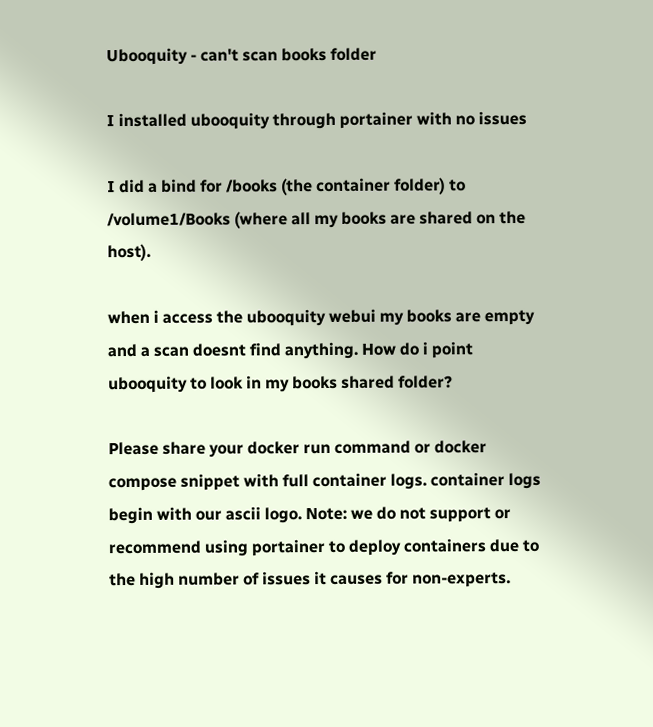Ubooquity - can't scan books folder

I installed ubooquity through portainer with no issues

I did a bind for /books (the container folder) to /volume1/Books (where all my books are shared on the host).

when i access the ubooquity webui my books are empty and a scan doesnt find anything. How do i point ubooquity to look in my books shared folder?

Please share your docker run command or docker compose snippet with full container logs. container logs begin with our ascii logo. Note: we do not support or recommend using portainer to deploy containers due to the high number of issues it causes for non-experts.